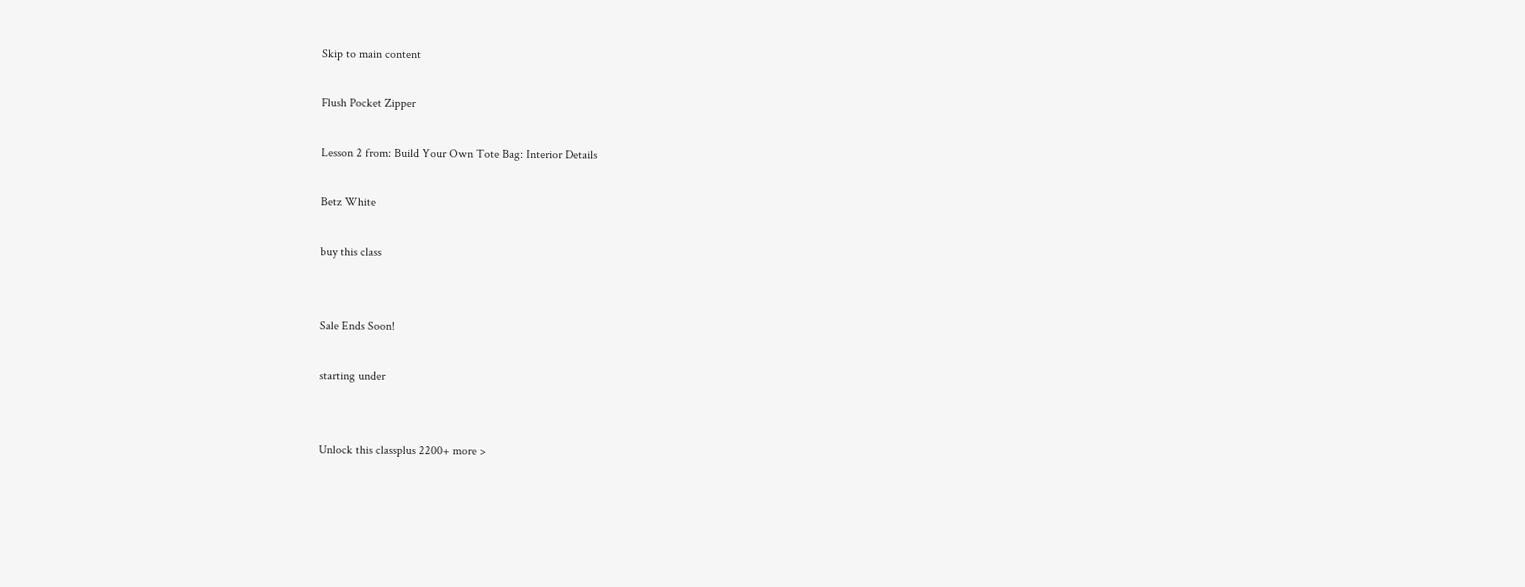Skip to main content

Flush Pocket Zipper

Lesson 2 from: Build Your Own Tote Bag: Interior Details

Betz White

buy this class


Sale Ends Soon!

starting under


Unlock this classplus 2200+ more >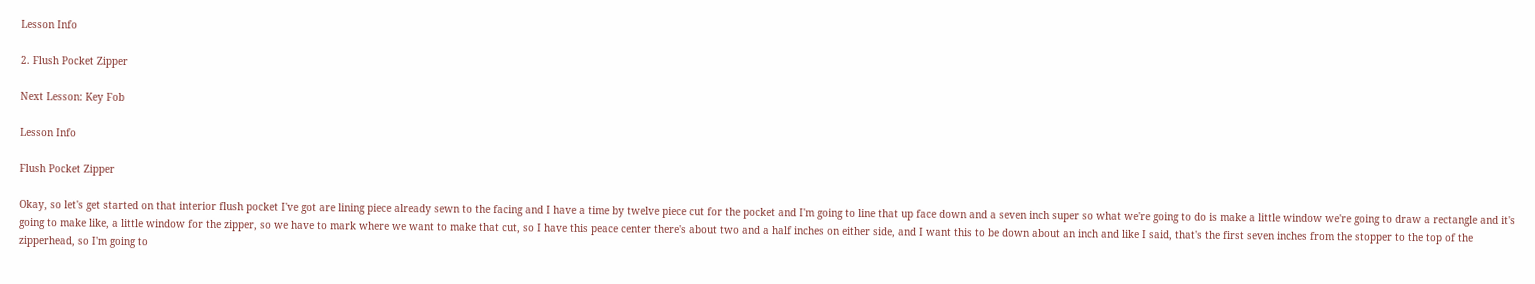Lesson Info

2. Flush Pocket Zipper

Next Lesson: Key Fob

Lesson Info

Flush Pocket Zipper

Okay, so let's get started on that interior flush pocket I've got are lining piece already sewn to the facing and I have a time by twelve piece cut for the pocket and I'm going to line that up face down and a seven inch super so what we're going to do is make a little window we're going to draw a rectangle and it's going to make like, a little window for the zipper, so we have to mark where we want to make that cut, so I have this peace center there's about two and a half inches on either side, and I want this to be down about an inch and like I said, that's the first seven inches from the stopper to the top of the zipperhead, so I'm going to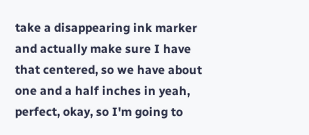take a disappearing ink marker and actually make sure I have that centered, so we have about one and a half inches in yeah, perfect, okay, so I'm going to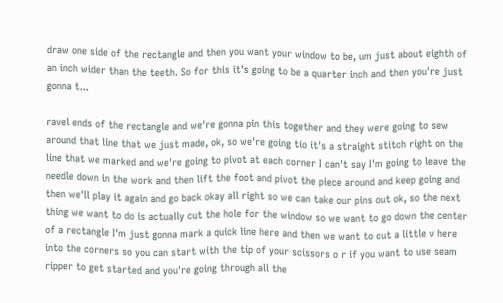draw one side of the rectangle and then you want your window to be, um just about eighth of an inch wider than the teeth. So for this it's going to be a quarter inch and then you're just gonna t...

ravel ends of the rectangle and we're gonna pin this together and they were going to sew around that line that we just made, ok, so we're going tio it's a straight stitch right on the line that we marked and we're going to pivot at each corner I can't say I'm going to leave the needle down in the work and then lift the foot and pivot the piece around and keep going and then we'll play it again and go back okay all right so we can take our pins out ok, so the next thing we want to do is actually cut the hole for the window so we want to go down the center of a rectangle I'm just gonna mark a quick line here and then we want to cut a little v here into the corners so you can start with the tip of your scissors o r if you want to use seam ripper to get started and you're going through all the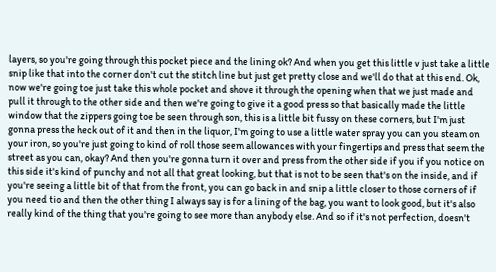layers, so you're going through this pocket piece and the lining ok? And when you get this little v just take a little snip like that into the corner don't cut the stitch line but just get pretty close and we'll do that at this end. Ok, now we're going toe just take this whole pocket and shove it through the opening when that we just made and pull it through to the other side and then we're going to give it a good press so that basically made the little window that the zippers going toe be seen through son, this is a little bit fussy on these corners, but I'm just gonna press the heck out of it and then in the liquor, I'm going to use a little water spray you can you steam on your iron, so you're just going to kind of roll those seem allowances with your fingertips and press that seem the street as you can, okay? And then you're gonna turn it over and press from the other side if you if you notice on this side it's kind of punchy and not all that great looking, but that is not to be seen that's on the inside, and if you're seeing a little bit of that from the front, you can go back in and snip a little closer to those corners of if you need tio and then the other thing I always say is for a lining of the bag, you want to look good, but it's also really kind of the thing that you're going to see more than anybody else. And so if it's not perfection, doesn't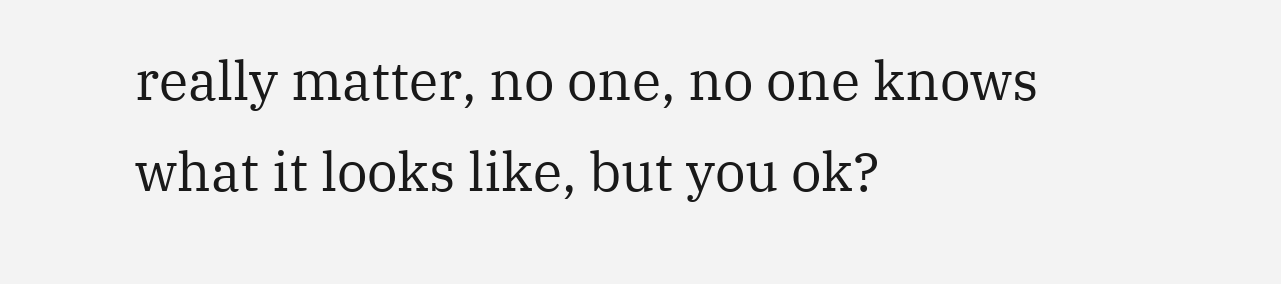really matter, no one, no one knows what it looks like, but you ok?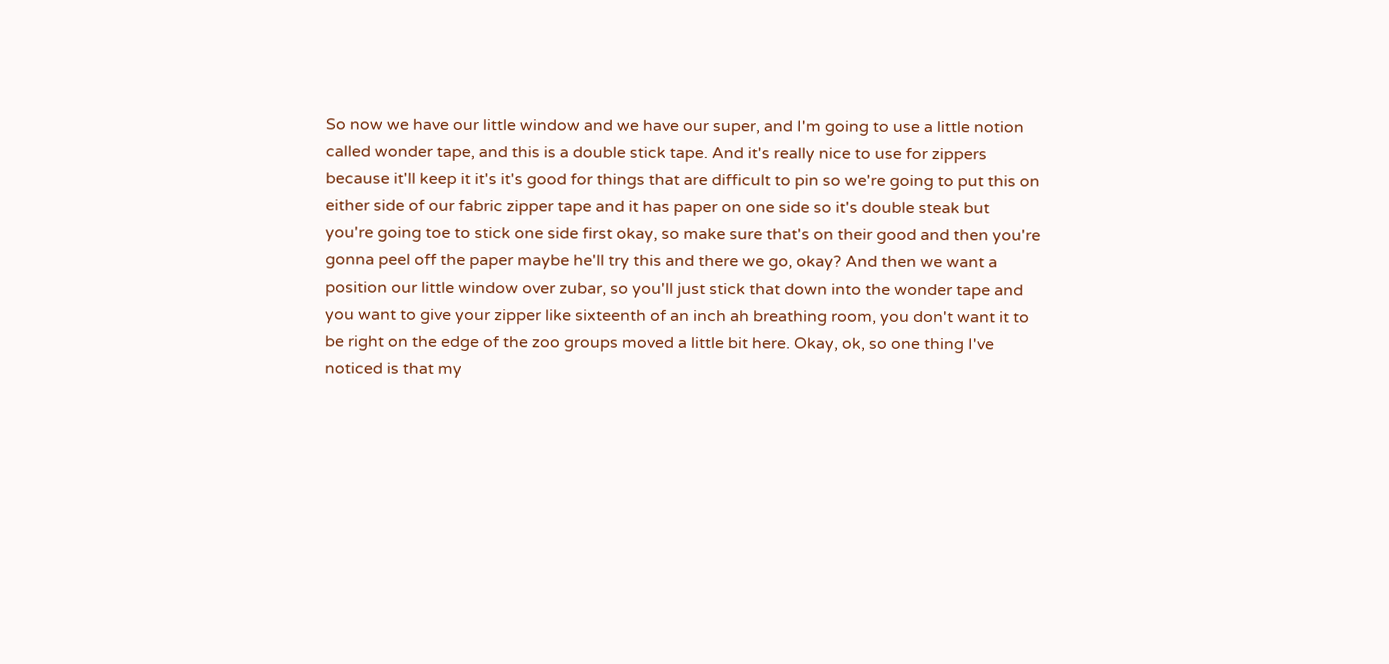So now we have our little window and we have our super, and I'm going to use a little notion called wonder tape, and this is a double stick tape. And it's really nice to use for zippers because it'll keep it it's it's good for things that are difficult to pin so we're going to put this on either side of our fabric zipper tape and it has paper on one side so it's double steak but you're going toe to stick one side first okay, so make sure that's on their good and then you're gonna peel off the paper maybe he'll try this and there we go, okay? And then we want a position our little window over zubar, so you'll just stick that down into the wonder tape and you want to give your zipper like sixteenth of an inch ah breathing room, you don't want it to be right on the edge of the zoo groups moved a little bit here. Okay, ok, so one thing I've noticed is that my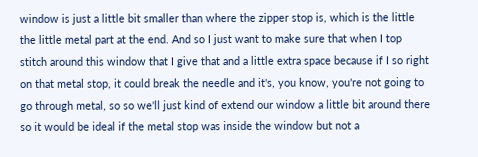window is just a little bit smaller than where the zipper stop is, which is the little the little metal part at the end. And so I just want to make sure that when I top stitch around this window that I give that and a little extra space because if I so right on that metal stop, it could break the needle and it's, you know, you're not going to go through metal, so so we'll just kind of extend our window a little bit around there so it would be ideal if the metal stop was inside the window but not a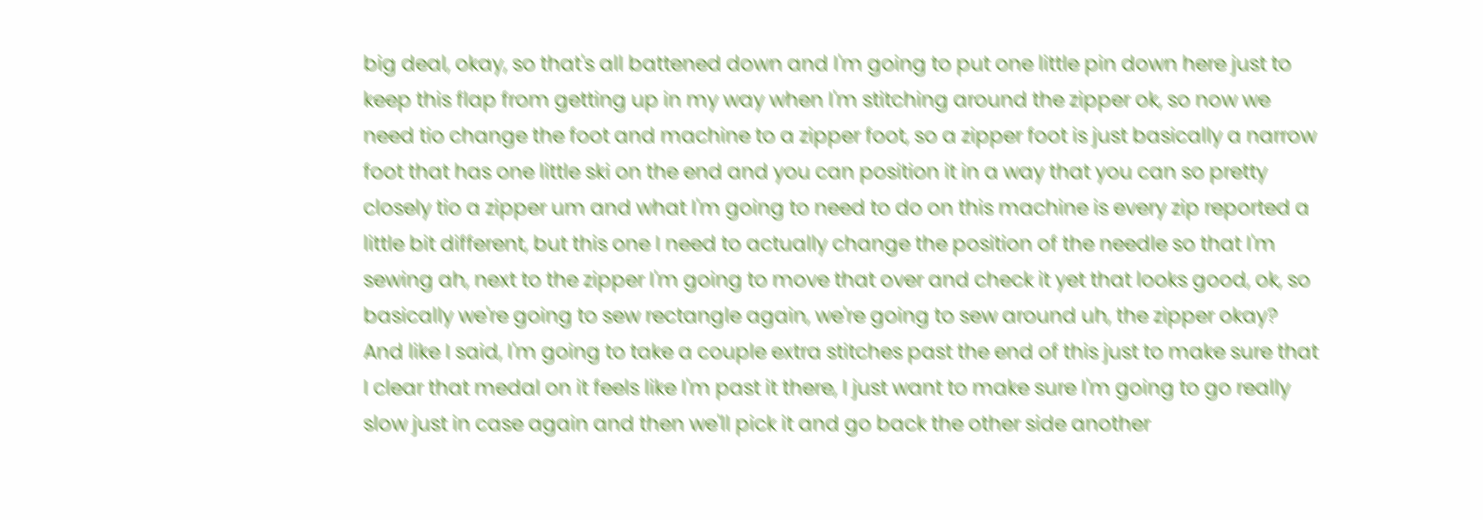big deal, okay, so that's all battened down and I'm going to put one little pin down here just to keep this flap from getting up in my way when I'm stitching around the zipper ok, so now we need tio change the foot and machine to a zipper foot, so a zipper foot is just basically a narrow foot that has one little ski on the end and you can position it in a way that you can so pretty closely tio a zipper um and what I'm going to need to do on this machine is every zip reported a little bit different, but this one I need to actually change the position of the needle so that I'm sewing ah, next to the zipper I'm going to move that over and check it yet that looks good, ok, so basically we're going to sew rectangle again, we're going to sew around uh, the zipper okay? And like I said, I'm going to take a couple extra stitches past the end of this just to make sure that I clear that medal on it feels like I'm past it there, I just want to make sure I'm going to go really slow just in case again and then we'll pick it and go back the other side another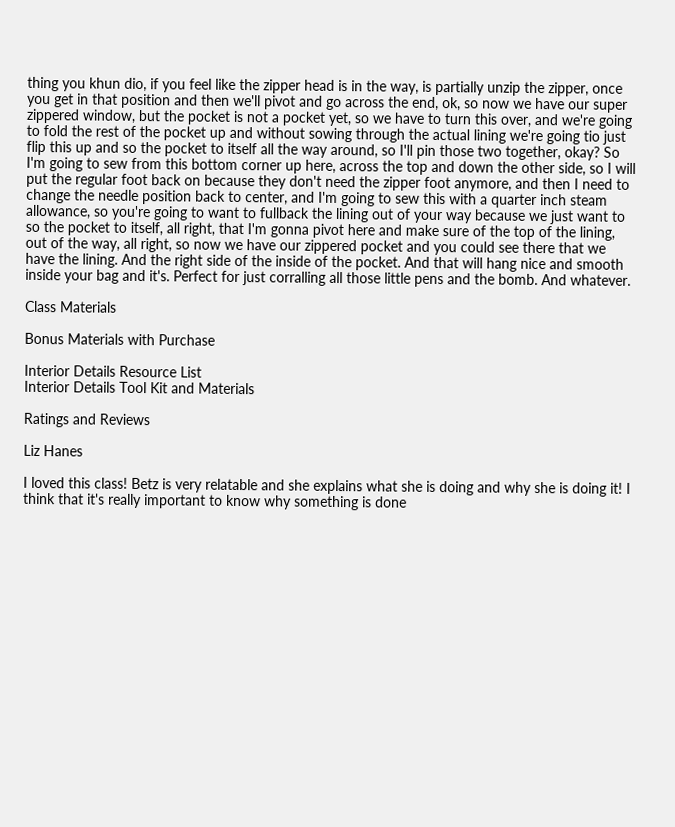thing you khun dio, if you feel like the zipper head is in the way, is partially unzip the zipper, once you get in that position and then we'll pivot and go across the end, ok, so now we have our super zippered window, but the pocket is not a pocket yet, so we have to turn this over, and we're going to fold the rest of the pocket up and without sowing through the actual lining we're going tio just flip this up and so the pocket to itself all the way around, so I'll pin those two together, okay? So I'm going to sew from this bottom corner up here, across the top and down the other side, so I will put the regular foot back on because they don't need the zipper foot anymore, and then I need to change the needle position back to center, and I'm going to sew this with a quarter inch steam allowance, so you're going to want to fullback the lining out of your way because we just want to so the pocket to itself, all right, that I'm gonna pivot here and make sure of the top of the lining, out of the way, all right, so now we have our zippered pocket and you could see there that we have the lining. And the right side of the inside of the pocket. And that will hang nice and smooth inside your bag and it's. Perfect for just corralling all those little pens and the bomb. And whatever.

Class Materials

Bonus Materials with Purchase

Interior Details Resource List
Interior Details Tool Kit and Materials

Ratings and Reviews

Liz Hanes

I loved this class! Betz is very relatable and she explains what she is doing and why she is doing it! I think that it's really important to know why something is done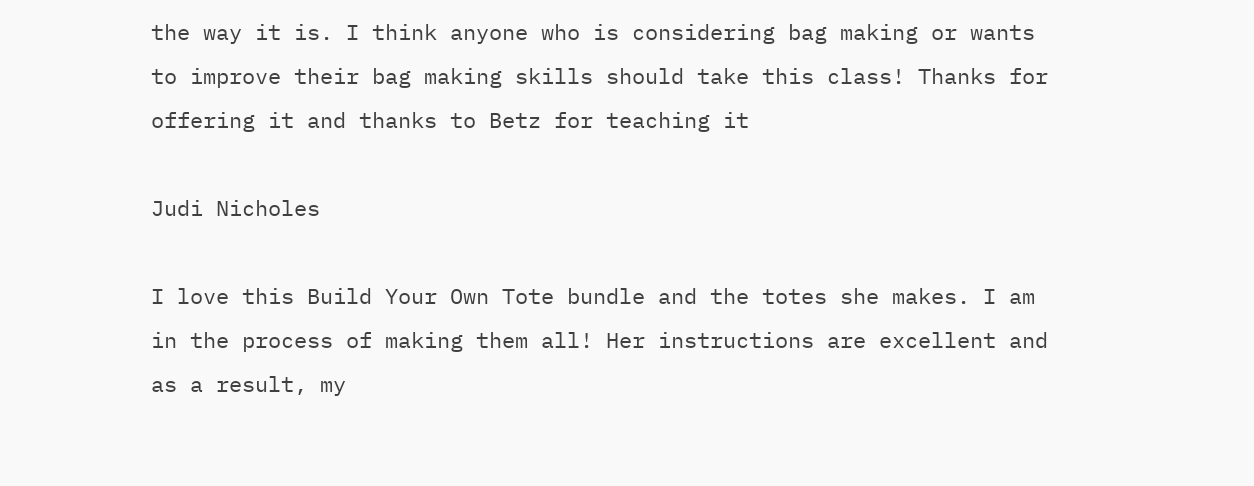the way it is. I think anyone who is considering bag making or wants to improve their bag making skills should take this class! Thanks for offering it and thanks to Betz for teaching it

Judi Nicholes

I love this Build Your Own Tote bundle and the totes she makes. I am in the process of making them all! Her instructions are excellent and as a result, my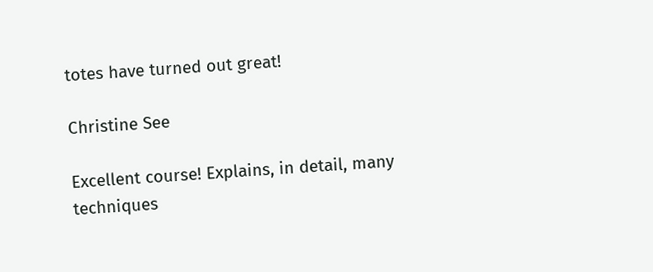totes have turned out great!

Christine See

Excellent course! Explains, in detail, many techniques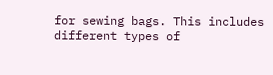for sewing bags. This includes different types of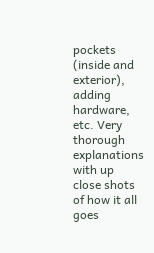pockets (inside and exterior), adding hardware, etc. Very thorough explanations with up close shots of how it all goes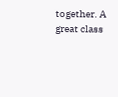together. A great class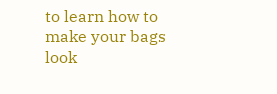to learn how to make your bags look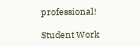professional!

Student Work